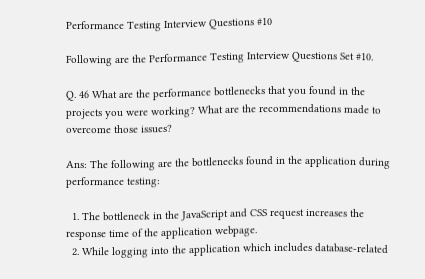Performance Testing Interview Questions #10

Following are the Performance Testing Interview Questions Set #10.

Q. 46 What are the performance bottlenecks that you found in the projects you were working? What are the recommendations made to overcome those issues?

Ans: The following are the bottlenecks found in the application during performance testing:

  1. The bottleneck in the JavaScript and CSS request increases the response time of the application webpage.
  2. While logging into the application which includes database-related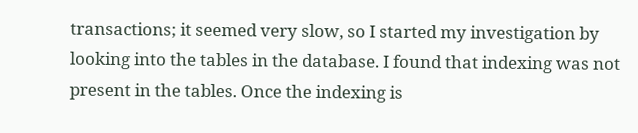transactions; it seemed very slow, so I started my investigation by looking into the tables in the database. I found that indexing was not present in the tables. Once the indexing is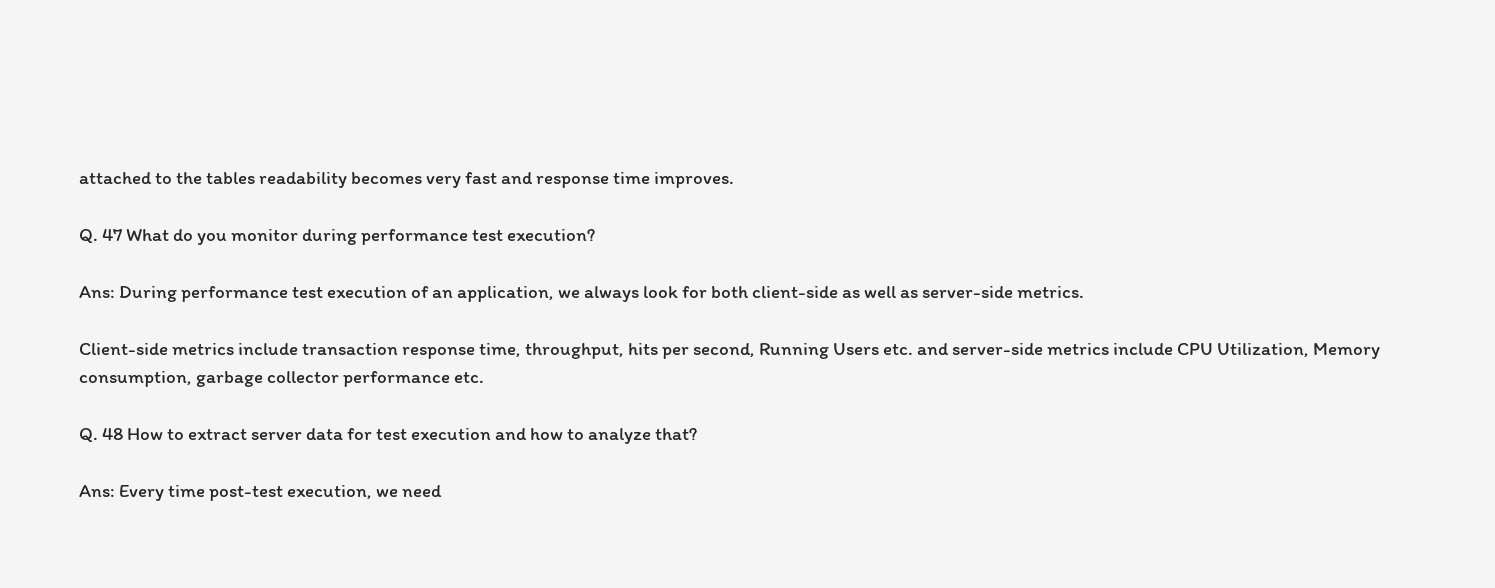attached to the tables readability becomes very fast and response time improves.

Q. 47 What do you monitor during performance test execution?

Ans: During performance test execution of an application, we always look for both client-side as well as server-side metrics.

Client-side metrics include transaction response time, throughput, hits per second, Running Users etc. and server-side metrics include CPU Utilization, Memory consumption, garbage collector performance etc.

Q. 48 How to extract server data for test execution and how to analyze that?

Ans: Every time post-test execution, we need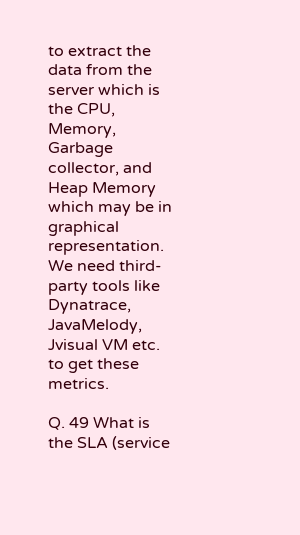to extract the data from the server which is the CPU, Memory, Garbage collector, and Heap Memory which may be in graphical representation. We need third-party tools like Dynatrace, JavaMelody, Jvisual VM etc. to get these metrics.

Q. 49 What is the SLA (service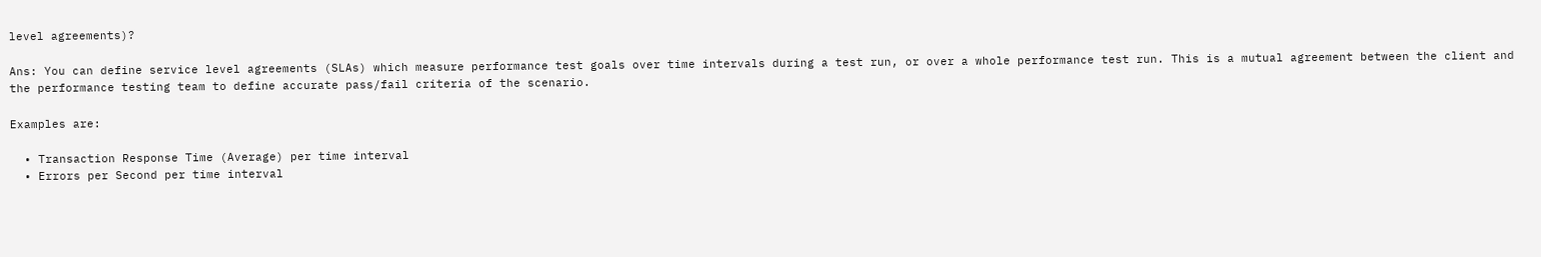level agreements)?

Ans: You can define service level agreements (SLAs) which measure performance test goals over time intervals during a test run, or over a whole performance test run. This is a mutual agreement between the client and the performance testing team to define accurate pass/fail criteria of the scenario.

Examples are:

  • Transaction Response Time (Average) per time interval
  • Errors per Second per time interval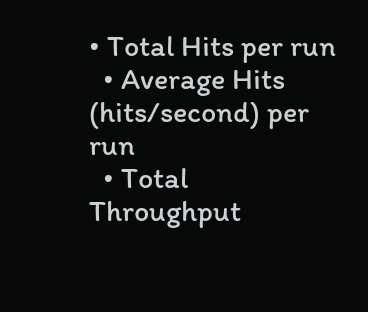• Total Hits per run
  • Average Hits (hits/second) per run
  • Total Throughput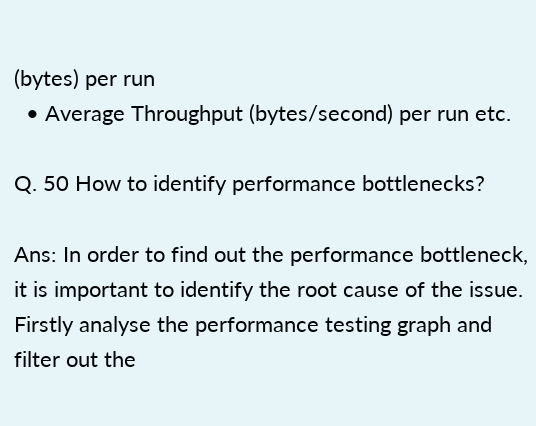(bytes) per run
  • Average Throughput (bytes/second) per run etc.

Q. 50 How to identify performance bottlenecks?

Ans: In order to find out the performance bottleneck, it is important to identify the root cause of the issue. Firstly analyse the performance testing graph and filter out the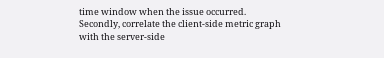time window when the issue occurred. Secondly, correlate the client-side metric graph with the server-side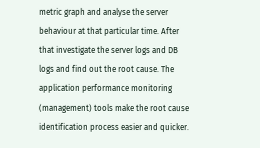metric graph and analyse the server behaviour at that particular time. After that investigate the server logs and DB logs and find out the root cause. The application performance monitoring (management) tools make the root cause identification process easier and quicker.